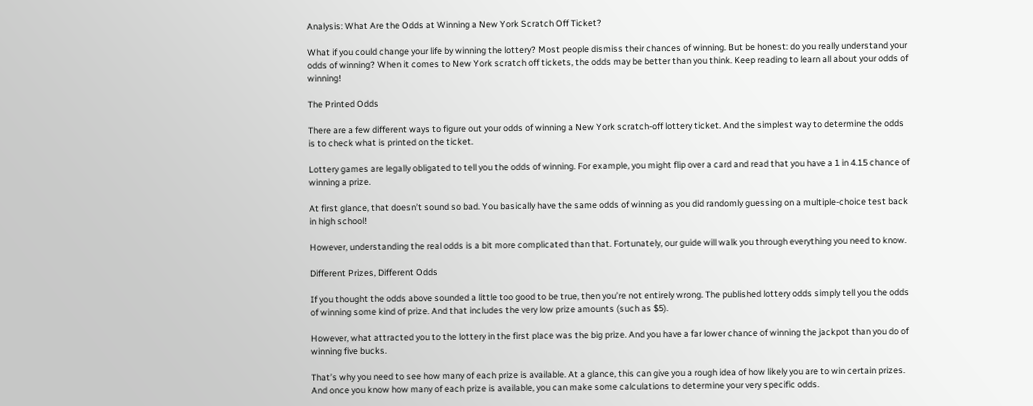Analysis: What Are the Odds at Winning a New York Scratch Off Ticket?

What if you could change your life by winning the lottery? Most people dismiss their chances of winning. But be honest: do you really understand your odds of winning? When it comes to New York scratch off tickets, the odds may be better than you think. Keep reading to learn all about your odds of winning!

The Printed Odds

There are a few different ways to figure out your odds of winning a New York scratch-off lottery ticket. And the simplest way to determine the odds is to check what is printed on the ticket.

Lottery games are legally obligated to tell you the odds of winning. For example, you might flip over a card and read that you have a 1 in 4.15 chance of winning a prize.

At first glance, that doesn’t sound so bad. You basically have the same odds of winning as you did randomly guessing on a multiple-choice test back in high school!

However, understanding the real odds is a bit more complicated than that. Fortunately, our guide will walk you through everything you need to know.

Different Prizes, Different Odds

If you thought the odds above sounded a little too good to be true, then you’re not entirely wrong. The published lottery odds simply tell you the odds of winning some kind of prize. And that includes the very low prize amounts (such as $5).

However, what attracted you to the lottery in the first place was the big prize. And you have a far lower chance of winning the jackpot than you do of winning five bucks.

That’s why you need to see how many of each prize is available. At a glance, this can give you a rough idea of how likely you are to win certain prizes. And once you know how many of each prize is available, you can make some calculations to determine your very specific odds.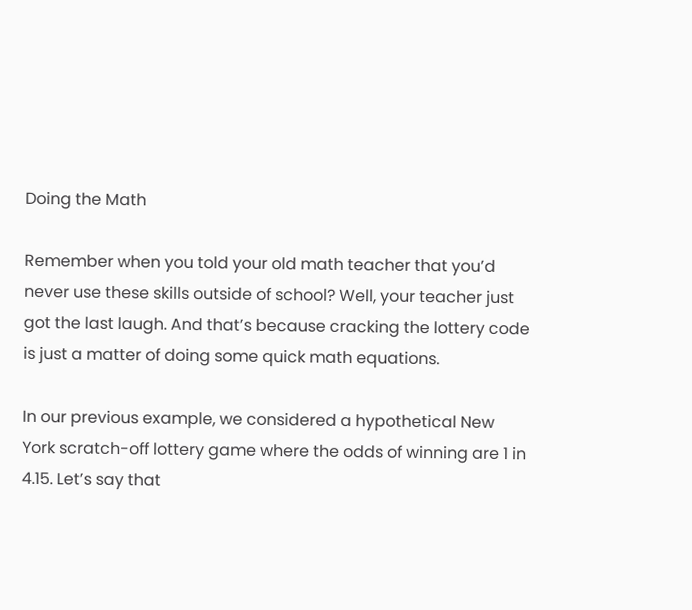Doing the Math

Remember when you told your old math teacher that you’d never use these skills outside of school? Well, your teacher just got the last laugh. And that’s because cracking the lottery code is just a matter of doing some quick math equations.

In our previous example, we considered a hypothetical New York scratch-off lottery game where the odds of winning are 1 in 4.15. Let’s say that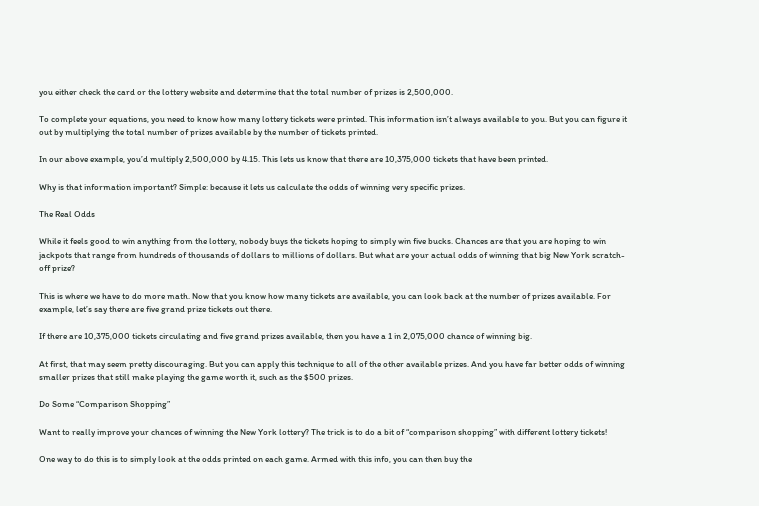you either check the card or the lottery website and determine that the total number of prizes is 2,500,000.

To complete your equations, you need to know how many lottery tickets were printed. This information isn’t always available to you. But you can figure it out by multiplying the total number of prizes available by the number of tickets printed.

In our above example, you’d multiply 2,500,000 by 4.15. This lets us know that there are 10,375,000 tickets that have been printed.

Why is that information important? Simple: because it lets us calculate the odds of winning very specific prizes.

The Real Odds

While it feels good to win anything from the lottery, nobody buys the tickets hoping to simply win five bucks. Chances are that you are hoping to win jackpots that range from hundreds of thousands of dollars to millions of dollars. But what are your actual odds of winning that big New York scratch-off prize?

This is where we have to do more math. Now that you know how many tickets are available, you can look back at the number of prizes available. For example, let’s say there are five grand prize tickets out there.

If there are 10,375,000 tickets circulating and five grand prizes available, then you have a 1 in 2,075,000 chance of winning big.

At first, that may seem pretty discouraging. But you can apply this technique to all of the other available prizes. And you have far better odds of winning smaller prizes that still make playing the game worth it, such as the $500 prizes.

Do Some “Comparison Shopping”

Want to really improve your chances of winning the New York lottery? The trick is to do a bit of “comparison shopping” with different lottery tickets!

One way to do this is to simply look at the odds printed on each game. Armed with this info, you can then buy the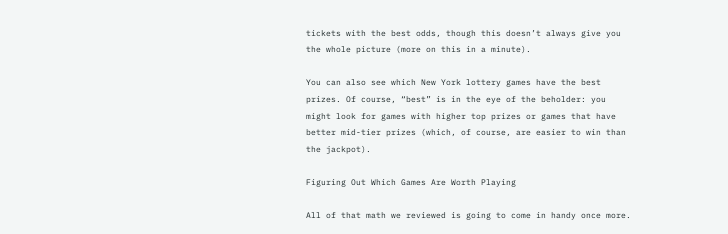tickets with the best odds, though this doesn’t always give you the whole picture (more on this in a minute).

You can also see which New York lottery games have the best prizes. Of course, “best” is in the eye of the beholder: you might look for games with higher top prizes or games that have better mid-tier prizes (which, of course, are easier to win than the jackpot).

Figuring Out Which Games Are Worth Playing

All of that math we reviewed is going to come in handy once more.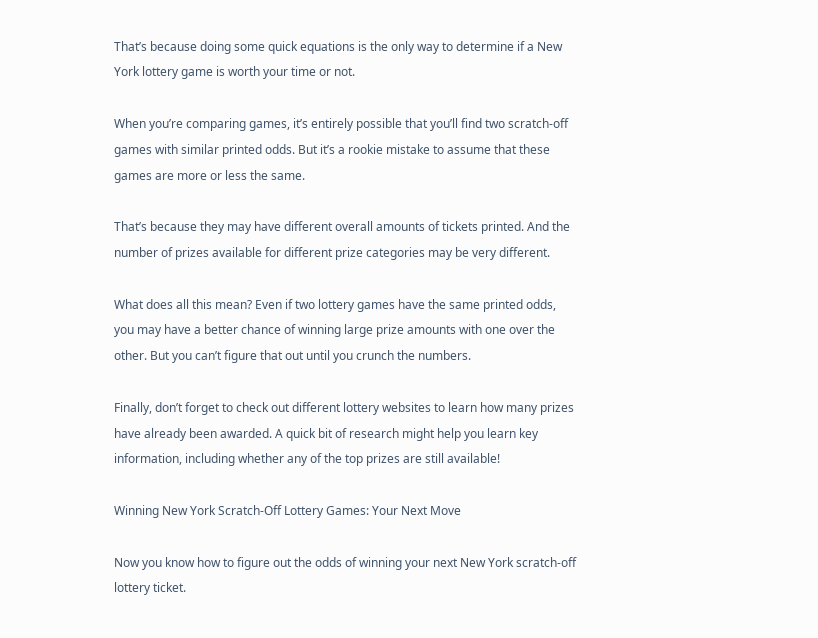That’s because doing some quick equations is the only way to determine if a New York lottery game is worth your time or not.

When you’re comparing games, it’s entirely possible that you’ll find two scratch-off games with similar printed odds. But it’s a rookie mistake to assume that these games are more or less the same.

That’s because they may have different overall amounts of tickets printed. And the number of prizes available for different prize categories may be very different.

What does all this mean? Even if two lottery games have the same printed odds, you may have a better chance of winning large prize amounts with one over the other. But you can’t figure that out until you crunch the numbers.

Finally, don’t forget to check out different lottery websites to learn how many prizes have already been awarded. A quick bit of research might help you learn key information, including whether any of the top prizes are still available!

Winning New York Scratch-Off Lottery Games: Your Next Move

Now you know how to figure out the odds of winning your next New York scratch-off lottery ticket.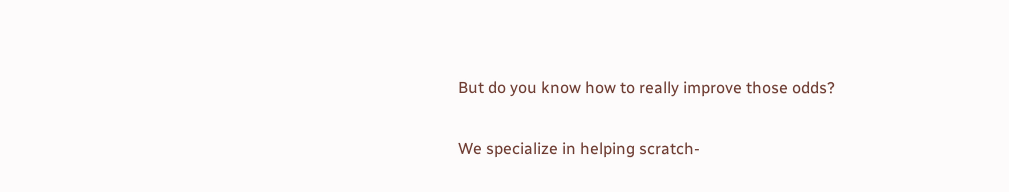But do you know how to really improve those odds?

We specialize in helping scratch-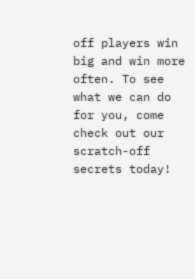off players win big and win more often. To see what we can do for you, come check out our scratch-off secrets today!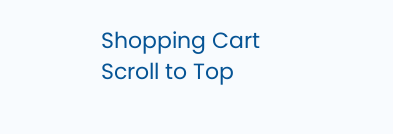Shopping Cart
Scroll to Top